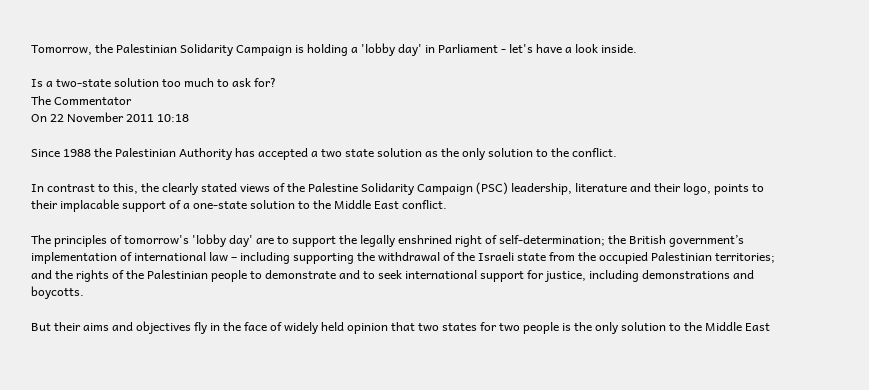Tomorrow, the Palestinian Solidarity Campaign is holding a 'lobby day' in Parliament - let's have a look inside.

Is a two-state solution too much to ask for?
The Commentator
On 22 November 2011 10:18

Since 1988 the Palestinian Authority has accepted a two state solution as the only solution to the conflict.

In contrast to this, the clearly stated views of the Palestine Solidarity Campaign (PSC) leadership, literature and their logo, points to their implacable support of a one-state solution to the Middle East conflict.

The principles of tomorrow's 'lobby day' are to support the legally enshrined right of self-determination; the British government’s implementation of international law – including supporting the withdrawal of the Israeli state from the occupied Palestinian territories; and the rights of the Palestinian people to demonstrate and to seek international support for justice, including demonstrations and boycotts.

But their aims and objectives fly in the face of widely held opinion that two states for two people is the only solution to the Middle East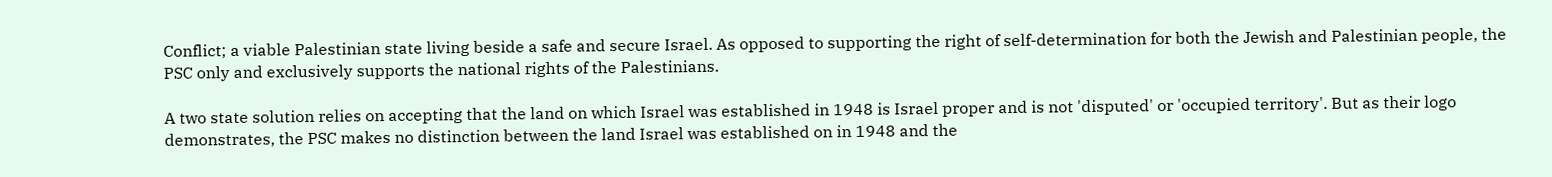Conflict; a viable Palestinian state living beside a safe and secure Israel. As opposed to supporting the right of self-determination for both the Jewish and Palestinian people, the PSC only and exclusively supports the national rights of the Palestinians.

A two state solution relies on accepting that the land on which Israel was established in 1948 is Israel proper and is not 'disputed' or 'occupied territory'. But as their logo demonstrates, the PSC makes no distinction between the land Israel was established on in 1948 and the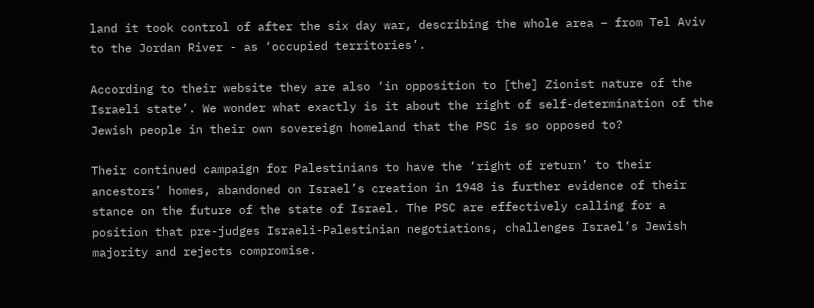land it took control of after the six day war, describing the whole area – from Tel Aviv to the Jordan River - as ‘occupied territories’.

According to their website they are also ‘in opposition to [the] Zionist nature of the Israeli state’. We wonder what exactly is it about the right of self-determination of the Jewish people in their own sovereign homeland that the PSC is so opposed to?

Their continued campaign for Palestinians to have the ‘right of return’ to their ancestors’ homes, abandoned on Israel’s creation in 1948 is further evidence of their stance on the future of the state of Israel. The PSC are effectively calling for a position that pre-judges Israeli-Palestinian negotiations, challenges Israel’s Jewish majority and rejects compromise.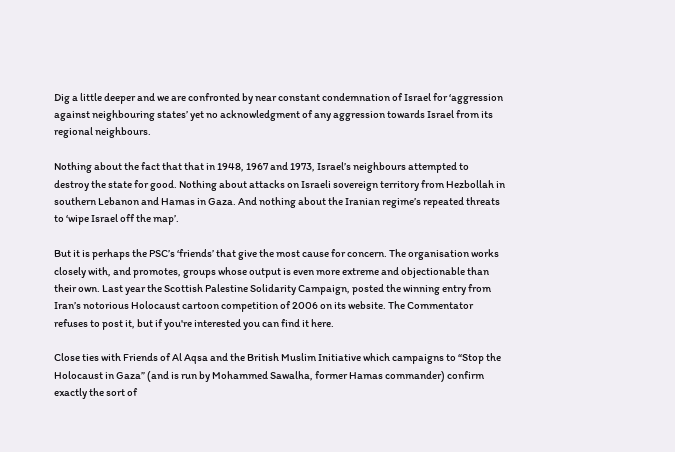Dig a little deeper and we are confronted by near constant condemnation of Israel for ‘aggression against neighbouring states’ yet no acknowledgment of any aggression towards Israel from its regional neighbours.

Nothing about the fact that that in 1948, 1967 and 1973, Israel’s neighbours attempted to destroy the state for good. Nothing about attacks on Israeli sovereign territory from Hezbollah in southern Lebanon and Hamas in Gaza. And nothing about the Iranian regime’s repeated threats to ‘wipe Israel off the map’.

But it is perhaps the PSC’s ‘friends’ that give the most cause for concern. The organisation works closely with, and promotes, groups whose output is even more extreme and objectionable than their own. Last year the Scottish Palestine Solidarity Campaign, posted the winning entry from Iran’s notorious Holocaust cartoon competition of 2006 on its website. The Commentator refuses to post it, but if you're interested you can find it here.

Close ties with Friends of Al Aqsa and the British Muslim Initiative which campaigns to “Stop the Holocaust in Gaza” (and is run by Mohammed Sawalha, former Hamas commander) confirm exactly the sort of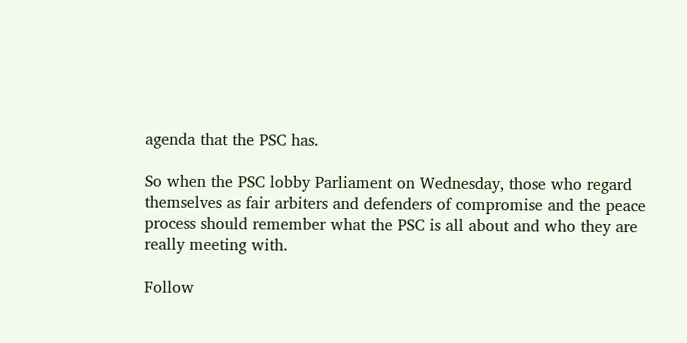agenda that the PSC has.

So when the PSC lobby Parliament on Wednesday, those who regard themselves as fair arbiters and defenders of compromise and the peace process should remember what the PSC is all about and who they are really meeting with.

Follow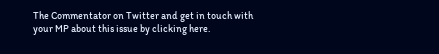The Commentator on Twitter and get in touch with your MP about this issue by clicking here.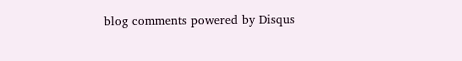blog comments powered by Disqus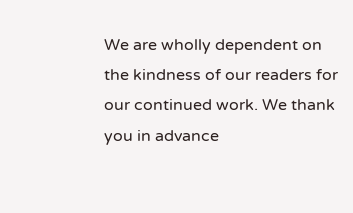We are wholly dependent on the kindness of our readers for our continued work. We thank you in advance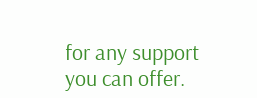for any support you can offer.